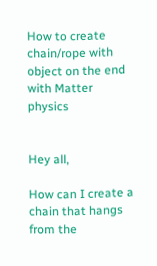How to create chain/rope with object on the end with Matter physics


Hey all,

How can I create a chain that hangs from the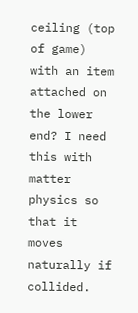ceiling (top of game) with an item attached on the lower end? I need this with matter physics so that it moves naturally if collided.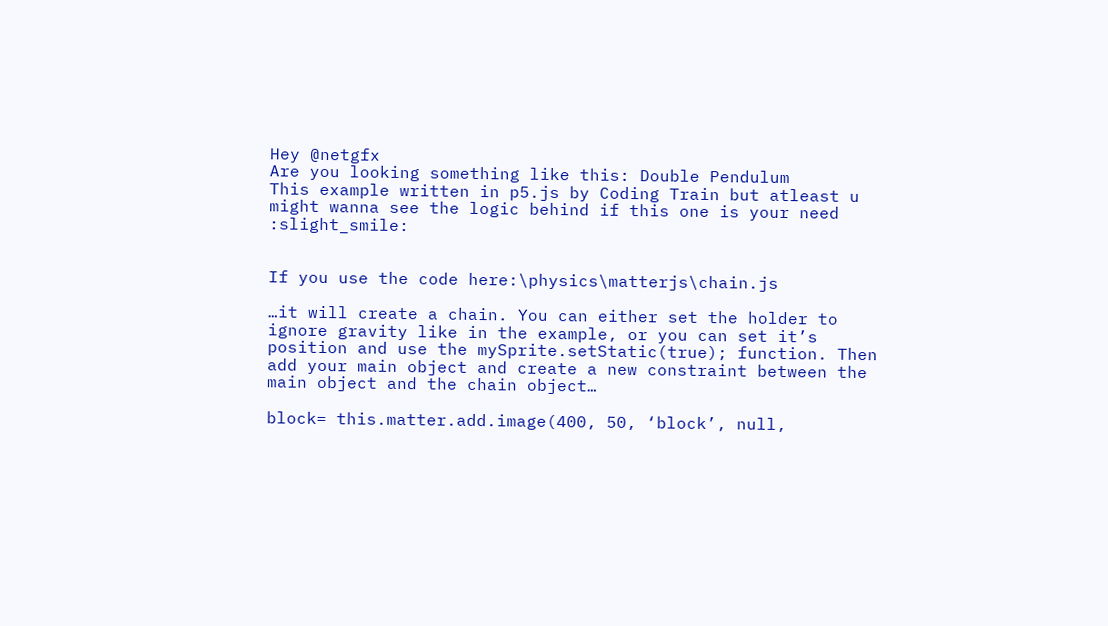Hey @netgfx
Are you looking something like this: Double Pendulum
This example written in p5.js by Coding Train but atleast u might wanna see the logic behind if this one is your need :slight_smile:


If you use the code here:\physics\matterjs\chain.js

…it will create a chain. You can either set the holder to ignore gravity like in the example, or you can set it’s position and use the mySprite.setStatic(true); function. Then add your main object and create a new constraint between the main object and the chain object…

block= this.matter.add.image(400, 50, ‘block’, null,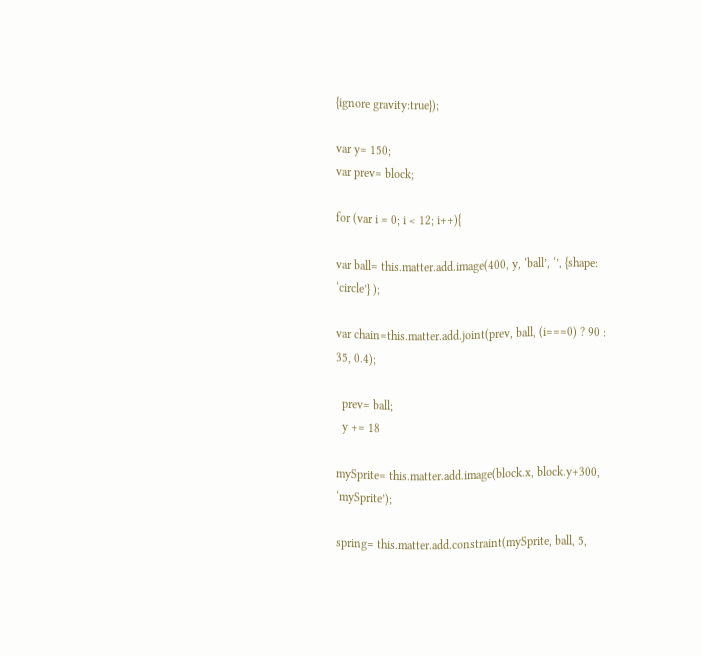{ignore gravity:true});

var y= 150;
var prev= block;

for (var i = 0; i < 12; i++){

var ball= this.matter.add.image(400, y, ‘ball’, ‘’, {shape: ‘circle’} );

var chain=this.matter.add.joint(prev, ball, (i===0) ? 90 : 35, 0.4);

  prev= ball;
  y += 18

mySprite= this.matter.add.image(block.x, block.y+300, ‘mySprite’);

spring= this.matter.add.constraint(mySprite, ball, 5,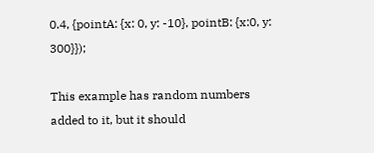0.4, {pointA: {x: 0, y: -10}, pointB: {x:0, y: 300}});

This example has random numbers added to it, but it should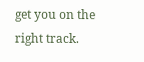get you on the right track.